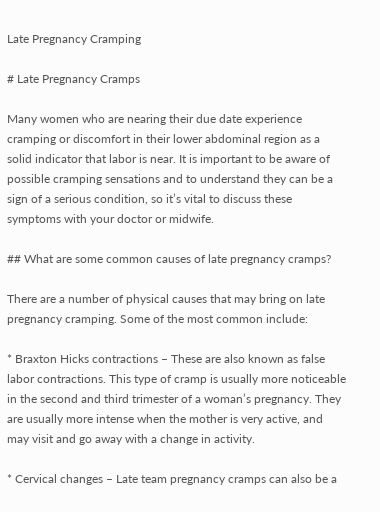Late Pregnancy Cramping

# Late Pregnancy Cramps

Many women who are nearing their due date experience cramping or discomfort in their lower abdominal region as a solid indicator that labor is near. It is important to be aware of possible cramping sensations and to understand they can be a sign of a serious condition, so it’s vital to discuss these symptoms with your doctor or midwife.

## What are some common causes of late pregnancy cramps?

There are a number of physical causes that may bring on late pregnancy cramping. Some of the most common include:

* Braxton Hicks contractions – These are also known as false labor contractions. This type of cramp is usually more noticeable in the second and third trimester of a woman’s pregnancy. They are usually more intense when the mother is very active, and may visit and go away with a change in activity.

* Cervical changes – Late team pregnancy cramps can also be a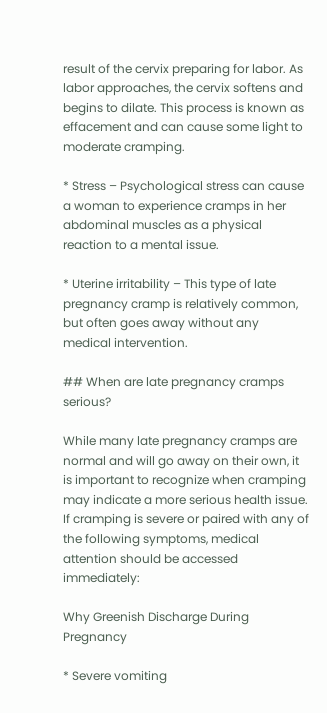result of the cervix preparing for labor. As labor approaches, the cervix softens and begins to dilate. This process is known as effacement and can cause some light to moderate cramping.

* Stress – Psychological stress can cause a woman to experience cramps in her abdominal muscles as a physical reaction to a mental issue.

* Uterine irritability – This type of late pregnancy cramp is relatively common, but often goes away without any medical intervention.

## When are late pregnancy cramps serious?

While many late pregnancy cramps are normal and will go away on their own, it is important to recognize when cramping may indicate a more serious health issue. If cramping is severe or paired with any of the following symptoms, medical attention should be accessed immediately:

Why Greenish Discharge During Pregnancy

* Severe vomiting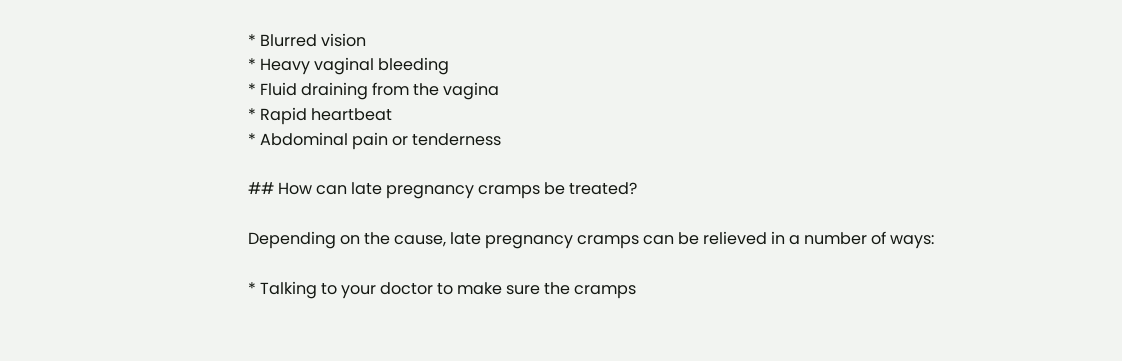* Blurred vision
* Heavy vaginal bleeding
* Fluid draining from the vagina
* Rapid heartbeat
* Abdominal pain or tenderness

## How can late pregnancy cramps be treated?

Depending on the cause, late pregnancy cramps can be relieved in a number of ways:

* Talking to your doctor to make sure the cramps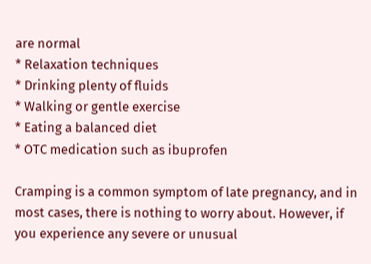are normal
* Relaxation techniques
* Drinking plenty of fluids
* Walking or gentle exercise
* Eating a balanced diet
* OTC medication such as ibuprofen

Cramping is a common symptom of late pregnancy, and in most cases, there is nothing to worry about. However, if you experience any severe or unusual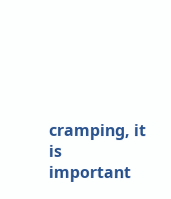cramping, it is important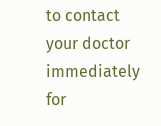to contact your doctor immediately for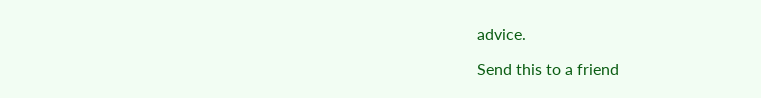advice.

Send this to a friend